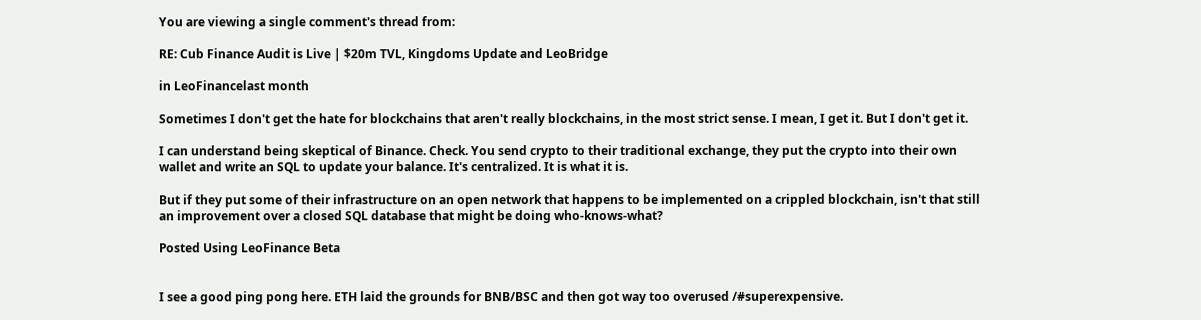You are viewing a single comment's thread from:

RE: Cub Finance Audit is Live | $20m TVL, Kingdoms Update and LeoBridge

in LeoFinancelast month

Sometimes I don't get the hate for blockchains that aren't really blockchains, in the most strict sense. I mean, I get it. But I don't get it.

I can understand being skeptical of Binance. Check. You send crypto to their traditional exchange, they put the crypto into their own wallet and write an SQL to update your balance. It's centralized. It is what it is.

But if they put some of their infrastructure on an open network that happens to be implemented on a crippled blockchain, isn't that still an improvement over a closed SQL database that might be doing who-knows-what?

Posted Using LeoFinance Beta


I see a good ping pong here. ETH laid the grounds for BNB/BSC and then got way too overused /#superexpensive.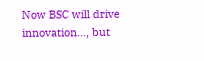Now BSC will drive innovation..., but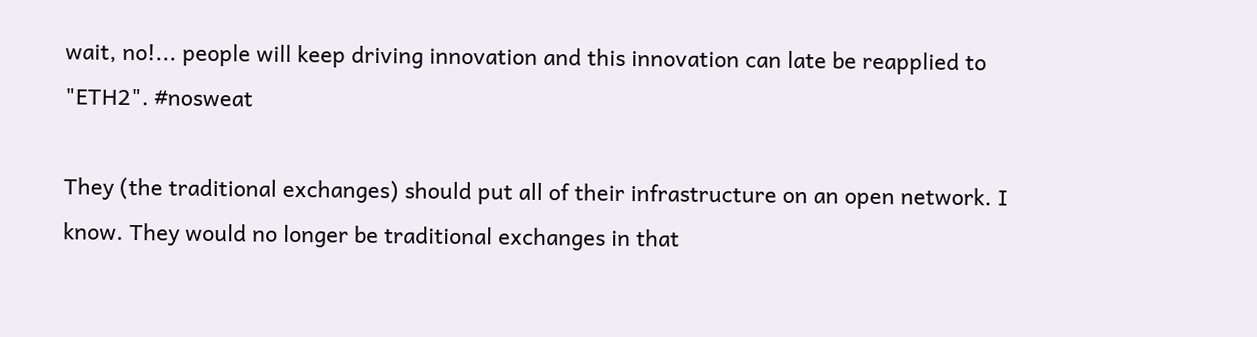wait, no!... people will keep driving innovation and this innovation can late be reapplied to "ETH2". #nosweat

They (the traditional exchanges) should put all of their infrastructure on an open network. I know. They would no longer be traditional exchanges in that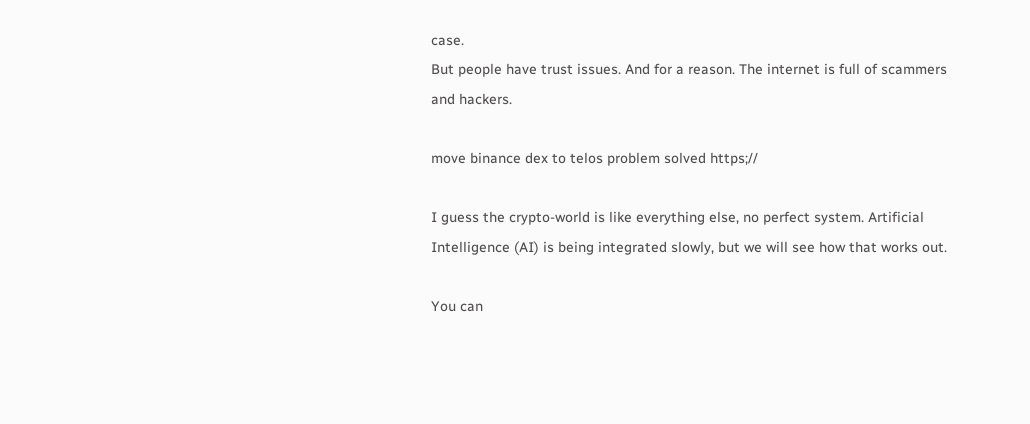case.
But people have trust issues. And for a reason. The internet is full of scammers and hackers.

move binance dex to telos problem solved https;//

I guess the crypto-world is like everything else, no perfect system. Artificial Intelligence (AI) is being integrated slowly, but we will see how that works out.

You can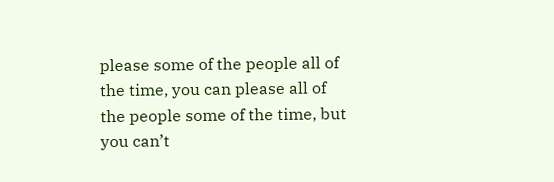please some of the people all of the time, you can please all of the people some of the time, but you can’t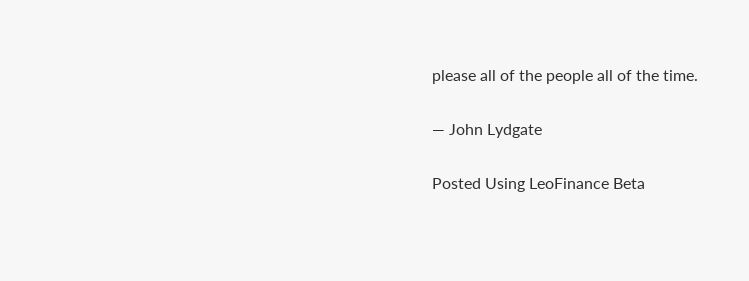please all of the people all of the time.

― John Lydgate

Posted Using LeoFinance Beta